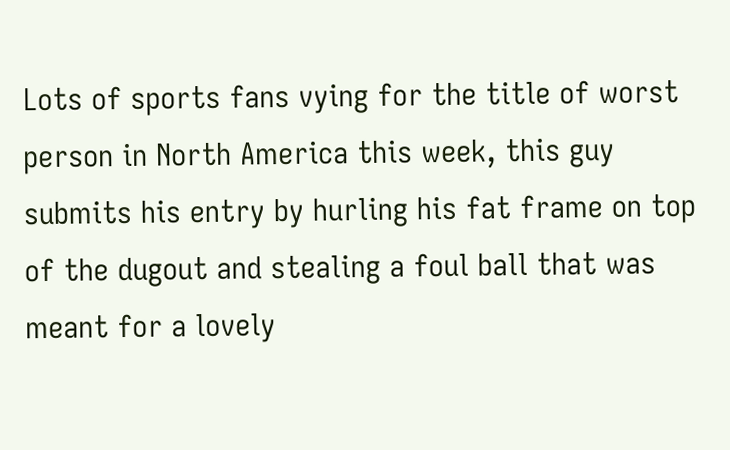Lots of sports fans vying for the title of worst person in North America this week, this guy submits his entry by hurling his fat frame on top of the dugout and stealing a foul ball that was meant for a lovely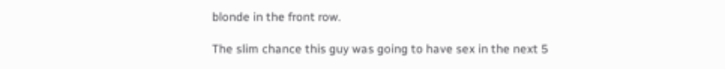blonde in the front row.

The slim chance this guy was going to have sex in the next 5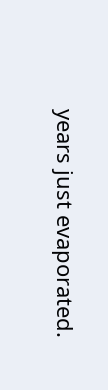years just evaporated.